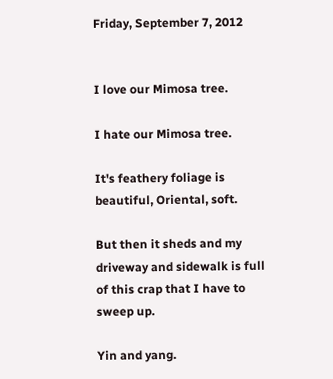Friday, September 7, 2012


I love our Mimosa tree.

I hate our Mimosa tree.

It's feathery foliage is beautiful, Oriental, soft.

But then it sheds and my driveway and sidewalk is full of this crap that I have to sweep up.

Yin and yang.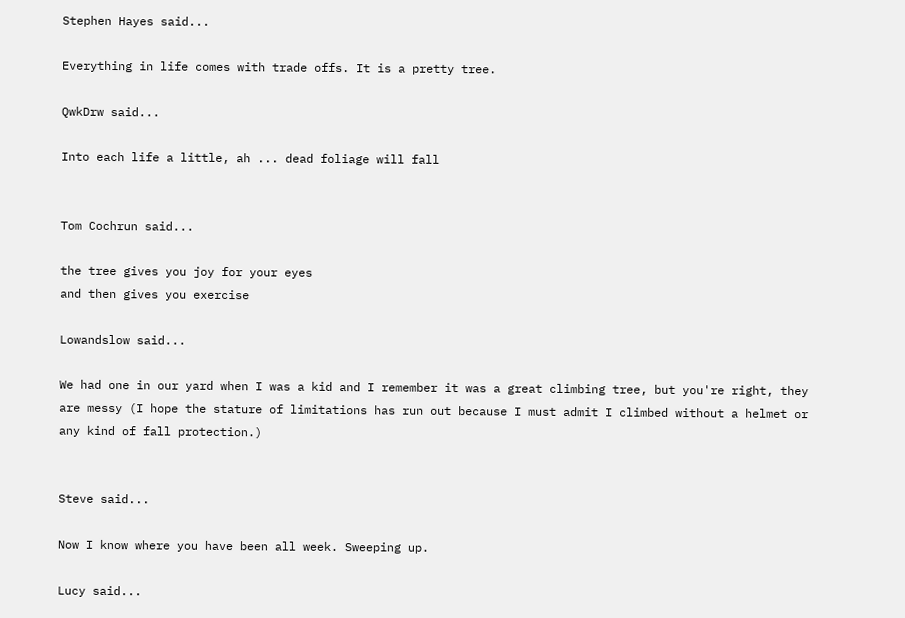Stephen Hayes said...

Everything in life comes with trade offs. It is a pretty tree.

QwkDrw said...

Into each life a little, ah ... dead foliage will fall


Tom Cochrun said...

the tree gives you joy for your eyes
and then gives you exercise

Lowandslow said...

We had one in our yard when I was a kid and I remember it was a great climbing tree, but you're right, they are messy (I hope the stature of limitations has run out because I must admit I climbed without a helmet or any kind of fall protection.)


Steve said...

Now I know where you have been all week. Sweeping up.

Lucy said...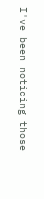I've been noticing those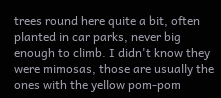trees round here quite a bit, often planted in car parks, never big enough to climb. I didn't know they were mimosas, those are usually the ones with the yellow pom-pom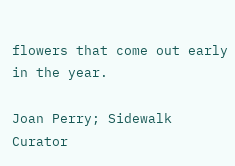flowers that come out early in the year.

Joan Perry; Sidewalk Curator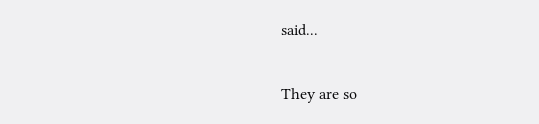said...

They are so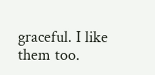graceful. I like them too.